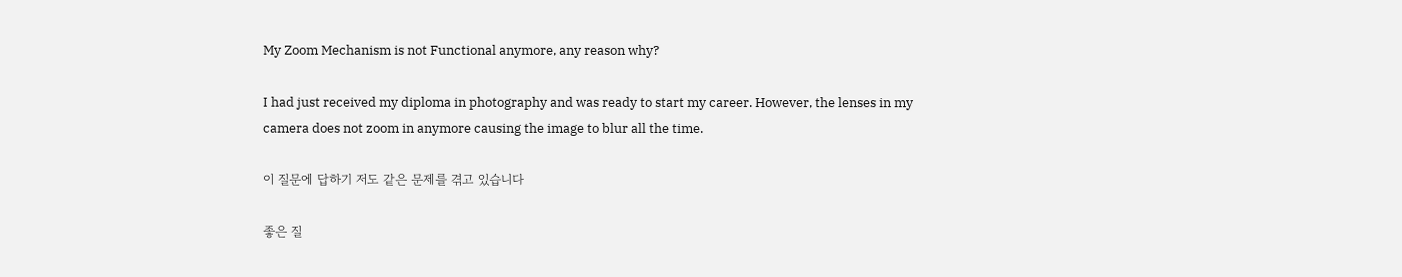My Zoom Mechanism is not Functional anymore, any reason why?

I had just received my diploma in photography and was ready to start my career. However, the lenses in my camera does not zoom in anymore causing the image to blur all the time.

이 질문에 답하기 저도 같은 문제를 겪고 있습니다

좋은 질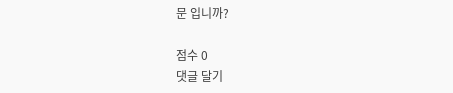문 입니까?

점수 0
댓글 달기